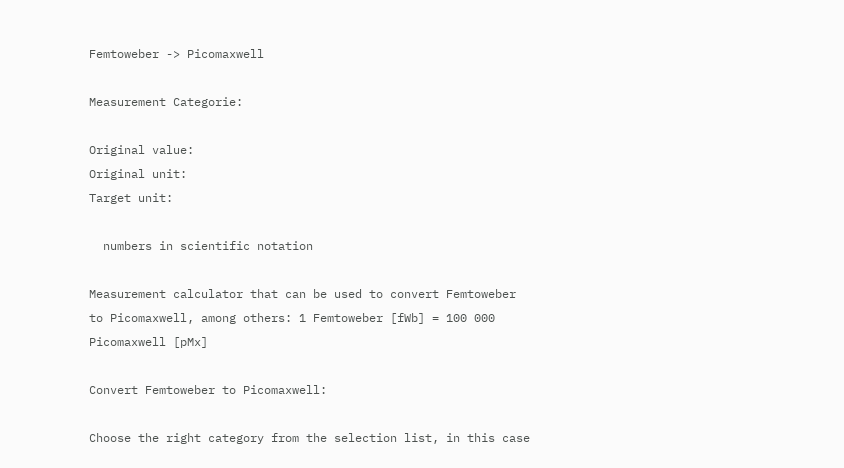Femtoweber -> Picomaxwell

Measurement Categorie:

Original value:
Original unit:
Target unit:

  numbers in scientific notation

Measurement calculator that can be used to convert Femtoweber to Picomaxwell, among others: 1 Femtoweber [fWb] = 100 000 Picomaxwell [pMx]

Convert Femtoweber to Picomaxwell:

Choose the right category from the selection list, in this case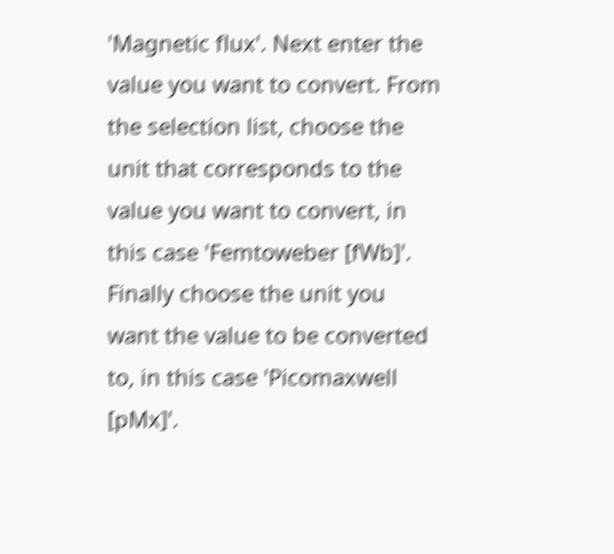'Magnetic flux'. Next enter the value you want to convert. From the selection list, choose the unit that corresponds to the value you want to convert, in this case 'Femtoweber [fWb]'. Finally choose the unit you want the value to be converted to, in this case 'Picomaxwell [pMx]'.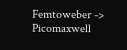Femtoweber -> Picomaxwell